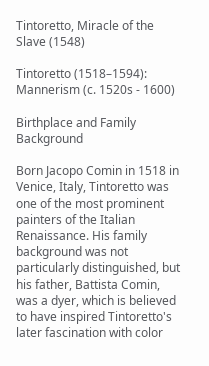Tintoretto, Miracle of the Slave (1548)

Tintoretto (1518–1594): Mannerism (c. 1520s - 1600)

Birthplace and Family Background

Born Jacopo Comin in 1518 in Venice, Italy, Tintoretto was one of the most prominent painters of the Italian Renaissance. His family background was not particularly distinguished, but his father, Battista Comin, was a dyer, which is believed to have inspired Tintoretto's later fascination with color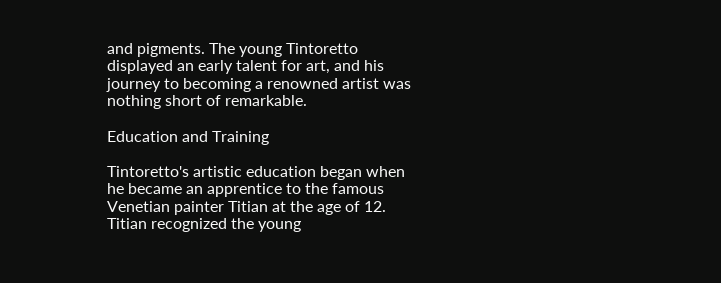and pigments. The young Tintoretto displayed an early talent for art, and his journey to becoming a renowned artist was nothing short of remarkable.

Education and Training

Tintoretto's artistic education began when he became an apprentice to the famous Venetian painter Titian at the age of 12. Titian recognized the young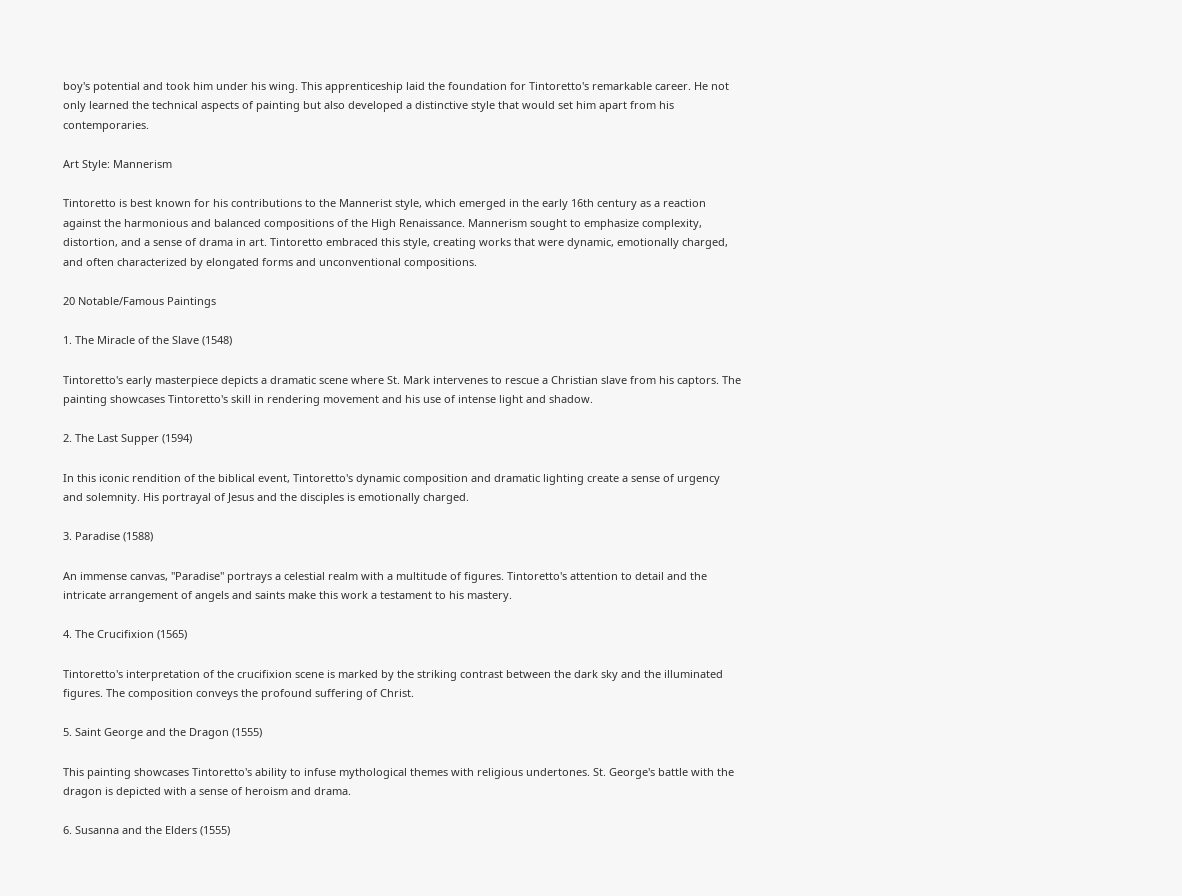boy's potential and took him under his wing. This apprenticeship laid the foundation for Tintoretto's remarkable career. He not only learned the technical aspects of painting but also developed a distinctive style that would set him apart from his contemporaries.

Art Style: Mannerism

Tintoretto is best known for his contributions to the Mannerist style, which emerged in the early 16th century as a reaction against the harmonious and balanced compositions of the High Renaissance. Mannerism sought to emphasize complexity, distortion, and a sense of drama in art. Tintoretto embraced this style, creating works that were dynamic, emotionally charged, and often characterized by elongated forms and unconventional compositions.

20 Notable/Famous Paintings

1. The Miracle of the Slave (1548)

Tintoretto's early masterpiece depicts a dramatic scene where St. Mark intervenes to rescue a Christian slave from his captors. The painting showcases Tintoretto's skill in rendering movement and his use of intense light and shadow.

2. The Last Supper (1594)

In this iconic rendition of the biblical event, Tintoretto's dynamic composition and dramatic lighting create a sense of urgency and solemnity. His portrayal of Jesus and the disciples is emotionally charged.

3. Paradise (1588)

An immense canvas, "Paradise" portrays a celestial realm with a multitude of figures. Tintoretto's attention to detail and the intricate arrangement of angels and saints make this work a testament to his mastery.

4. The Crucifixion (1565)

Tintoretto's interpretation of the crucifixion scene is marked by the striking contrast between the dark sky and the illuminated figures. The composition conveys the profound suffering of Christ.

5. Saint George and the Dragon (1555)

This painting showcases Tintoretto's ability to infuse mythological themes with religious undertones. St. George's battle with the dragon is depicted with a sense of heroism and drama.

6. Susanna and the Elders (1555)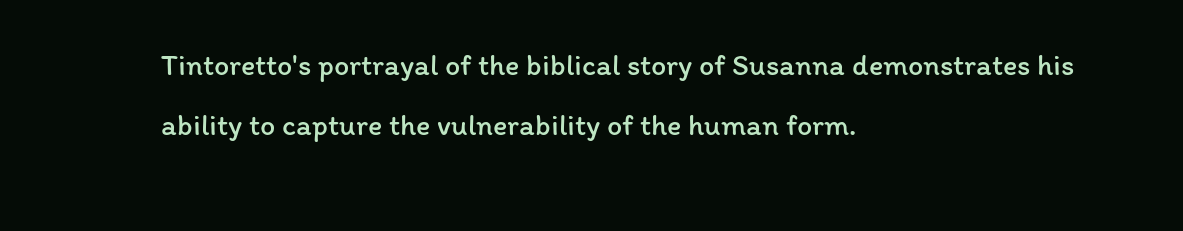Tintoretto's portrayal of the biblical story of Susanna demonstrates his ability to capture the vulnerability of the human form.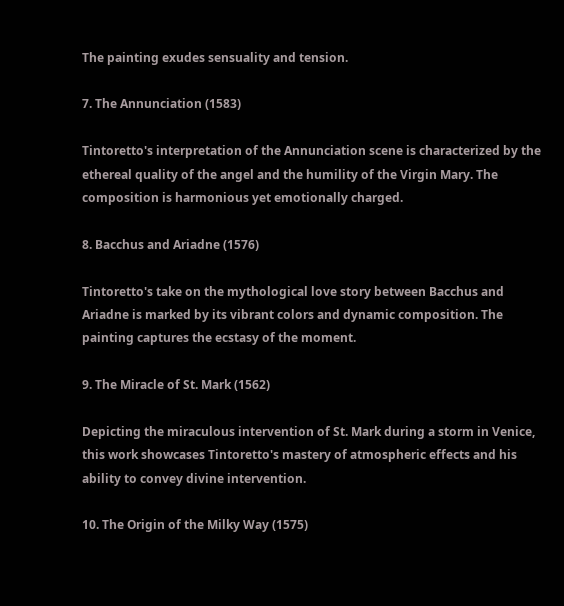The painting exudes sensuality and tension.

7. The Annunciation (1583)

Tintoretto's interpretation of the Annunciation scene is characterized by the ethereal quality of the angel and the humility of the Virgin Mary. The composition is harmonious yet emotionally charged.

8. Bacchus and Ariadne (1576)

Tintoretto's take on the mythological love story between Bacchus and Ariadne is marked by its vibrant colors and dynamic composition. The painting captures the ecstasy of the moment.

9. The Miracle of St. Mark (1562)

Depicting the miraculous intervention of St. Mark during a storm in Venice, this work showcases Tintoretto's mastery of atmospheric effects and his ability to convey divine intervention.

10. The Origin of the Milky Way (1575)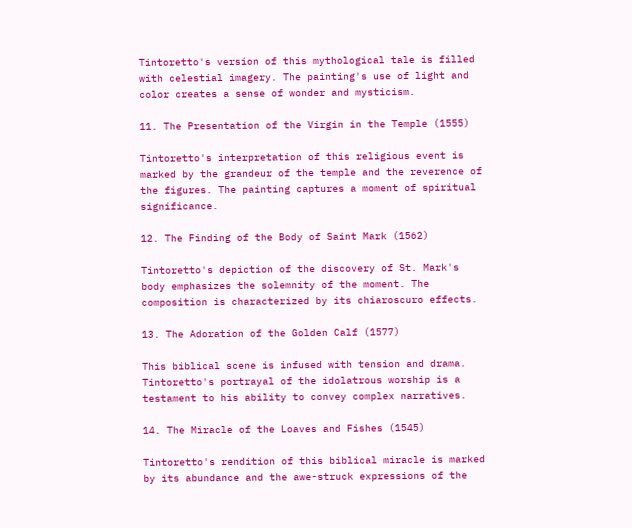Tintoretto's version of this mythological tale is filled with celestial imagery. The painting's use of light and color creates a sense of wonder and mysticism.

11. The Presentation of the Virgin in the Temple (1555)

Tintoretto's interpretation of this religious event is marked by the grandeur of the temple and the reverence of the figures. The painting captures a moment of spiritual significance.

12. The Finding of the Body of Saint Mark (1562)

Tintoretto's depiction of the discovery of St. Mark's body emphasizes the solemnity of the moment. The composition is characterized by its chiaroscuro effects.

13. The Adoration of the Golden Calf (1577)

This biblical scene is infused with tension and drama. Tintoretto's portrayal of the idolatrous worship is a testament to his ability to convey complex narratives.

14. The Miracle of the Loaves and Fishes (1545)

Tintoretto's rendition of this biblical miracle is marked by its abundance and the awe-struck expressions of the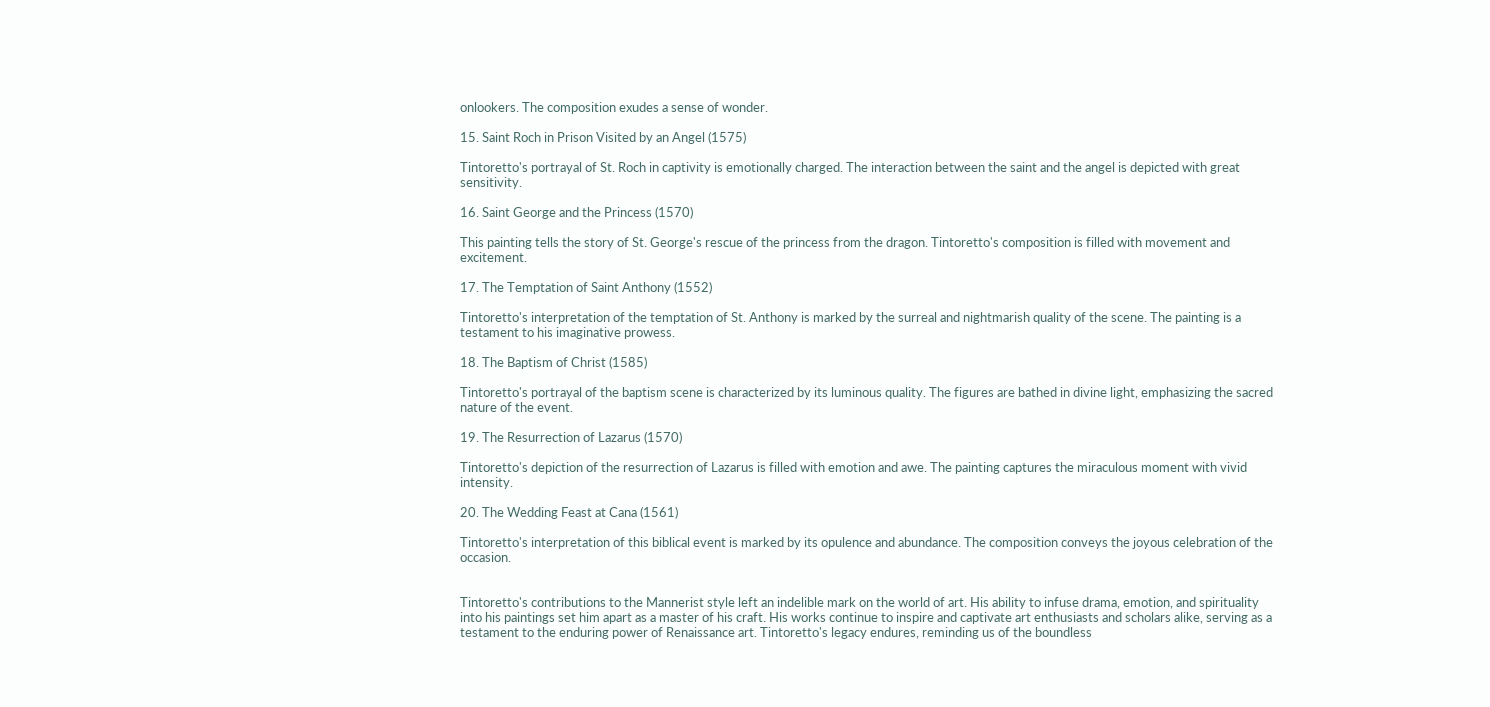onlookers. The composition exudes a sense of wonder.

15. Saint Roch in Prison Visited by an Angel (1575)

Tintoretto's portrayal of St. Roch in captivity is emotionally charged. The interaction between the saint and the angel is depicted with great sensitivity.

16. Saint George and the Princess (1570)

This painting tells the story of St. George's rescue of the princess from the dragon. Tintoretto's composition is filled with movement and excitement.

17. The Temptation of Saint Anthony (1552)

Tintoretto's interpretation of the temptation of St. Anthony is marked by the surreal and nightmarish quality of the scene. The painting is a testament to his imaginative prowess.

18. The Baptism of Christ (1585)

Tintoretto's portrayal of the baptism scene is characterized by its luminous quality. The figures are bathed in divine light, emphasizing the sacred nature of the event.

19. The Resurrection of Lazarus (1570)

Tintoretto's depiction of the resurrection of Lazarus is filled with emotion and awe. The painting captures the miraculous moment with vivid intensity.

20. The Wedding Feast at Cana (1561)

Tintoretto's interpretation of this biblical event is marked by its opulence and abundance. The composition conveys the joyous celebration of the occasion.


Tintoretto's contributions to the Mannerist style left an indelible mark on the world of art. His ability to infuse drama, emotion, and spirituality into his paintings set him apart as a master of his craft. His works continue to inspire and captivate art enthusiasts and scholars alike, serving as a testament to the enduring power of Renaissance art. Tintoretto's legacy endures, reminding us of the boundless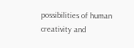possibilities of human creativity and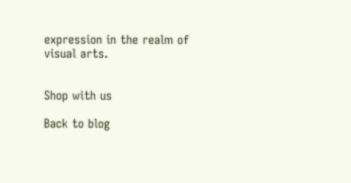expression in the realm of visual arts.


Shop with us

Back to blog